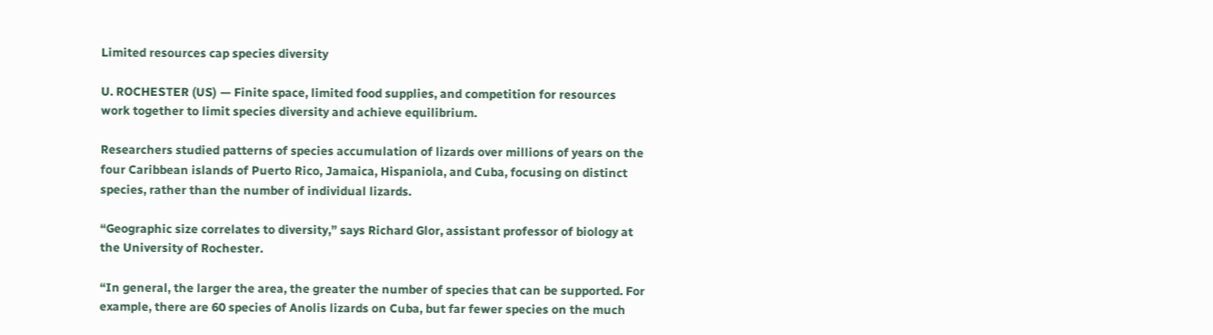Limited resources cap species diversity

U. ROCHESTER (US) — Finite space, limited food supplies, and competition for resources work together to limit species diversity and achieve equilibrium.

Researchers studied patterns of species accumulation of lizards over millions of years on the four Caribbean islands of Puerto Rico, Jamaica, Hispaniola, and Cuba, focusing on distinct species, rather than the number of individual lizards.

“Geographic size correlates to diversity,” says Richard Glor, assistant professor of biology at the University of Rochester.

“In general, the larger the area, the greater the number of species that can be supported. For example, there are 60 species of Anolis lizards on Cuba, but far fewer species on the much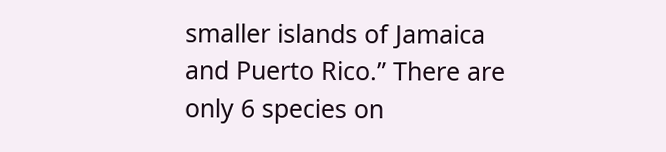smaller islands of Jamaica and Puerto Rico.” There are only 6 species on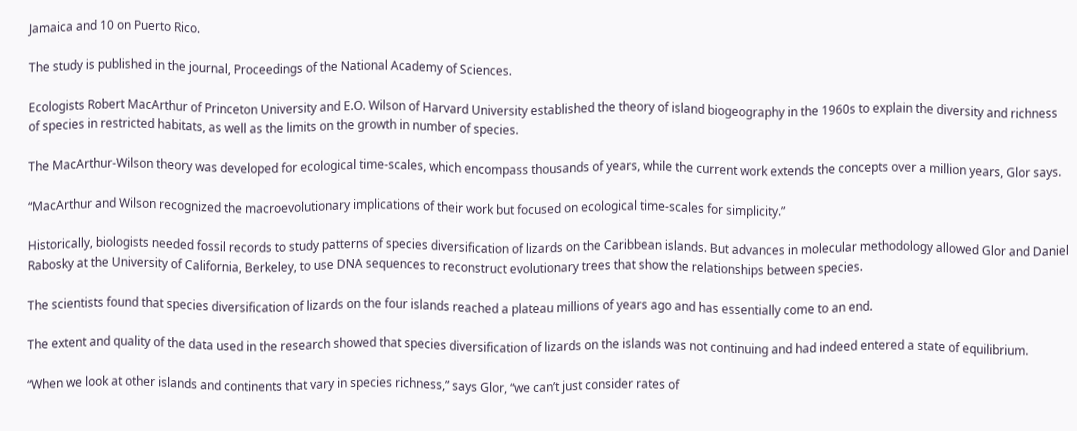Jamaica and 10 on Puerto Rico.

The study is published in the journal, Proceedings of the National Academy of Sciences.

Ecologists Robert MacArthur of Princeton University and E.O. Wilson of Harvard University established the theory of island biogeography in the 1960s to explain the diversity and richness of species in restricted habitats, as well as the limits on the growth in number of species.

The MacArthur-Wilson theory was developed for ecological time-scales, which encompass thousands of years, while the current work extends the concepts over a million years, Glor says.

“MacArthur and Wilson recognized the macroevolutionary implications of their work but focused on ecological time-scales for simplicity.”

Historically, biologists needed fossil records to study patterns of species diversification of lizards on the Caribbean islands. But advances in molecular methodology allowed Glor and Daniel Rabosky at the University of California, Berkeley, to use DNA sequences to reconstruct evolutionary trees that show the relationships between species.

The scientists found that species diversification of lizards on the four islands reached a plateau millions of years ago and has essentially come to an end.

The extent and quality of the data used in the research showed that species diversification of lizards on the islands was not continuing and had indeed entered a state of equilibrium.

“When we look at other islands and continents that vary in species richness,” says Glor, “we can’t just consider rates of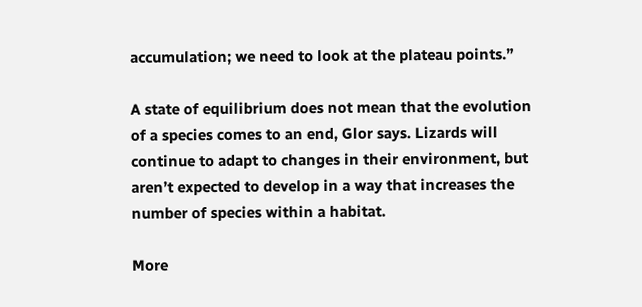accumulation; we need to look at the plateau points.”

A state of equilibrium does not mean that the evolution of a species comes to an end, Glor says. Lizards will continue to adapt to changes in their environment, but aren’t expected to develop in a way that increases the number of species within a habitat.

More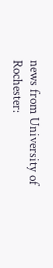news from University of Rochester: